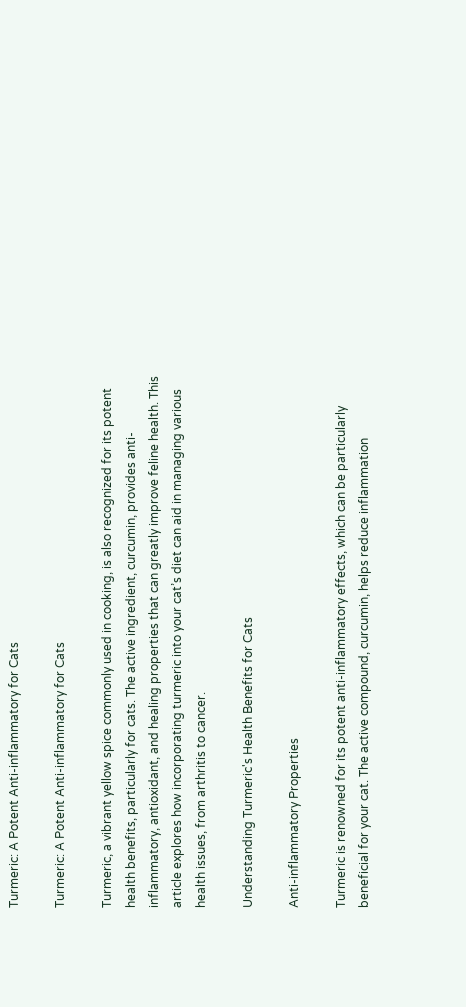Turmeric: A Potent Anti-inflammatory for Cats

Turmeric: A Potent Anti-inflammatory for Cats

Turmeric, a vibrant yellow spice commonly used in cooking, is also recognized for its potent health benefits, particularly for cats. The active ingredient, curcumin, provides anti-inflammatory, antioxidant, and healing properties that can greatly improve feline health. This article explores how incorporating turmeric into your cat’s diet can aid in managing various health issues, from arthritis to cancer.

Understanding Turmeric's Health Benefits for Cats

Anti-inflammatory Properties

Turmeric is renowned for its potent anti-inflammatory effects, which can be particularly beneficial for your cat. The active compound, curcumin, helps reduce inflammation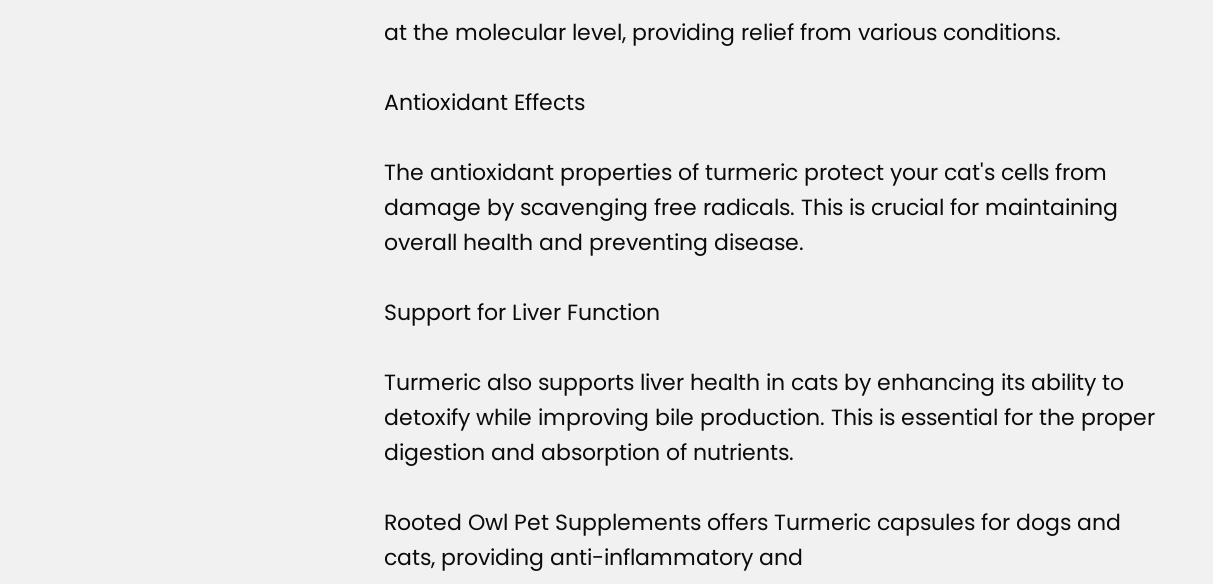at the molecular level, providing relief from various conditions.

Antioxidant Effects

The antioxidant properties of turmeric protect your cat's cells from damage by scavenging free radicals. This is crucial for maintaining overall health and preventing disease.

Support for Liver Function

Turmeric also supports liver health in cats by enhancing its ability to detoxify while improving bile production. This is essential for the proper digestion and absorption of nutrients.

Rooted Owl Pet Supplements offers Turmeric capsules for dogs and cats, providing anti-inflammatory and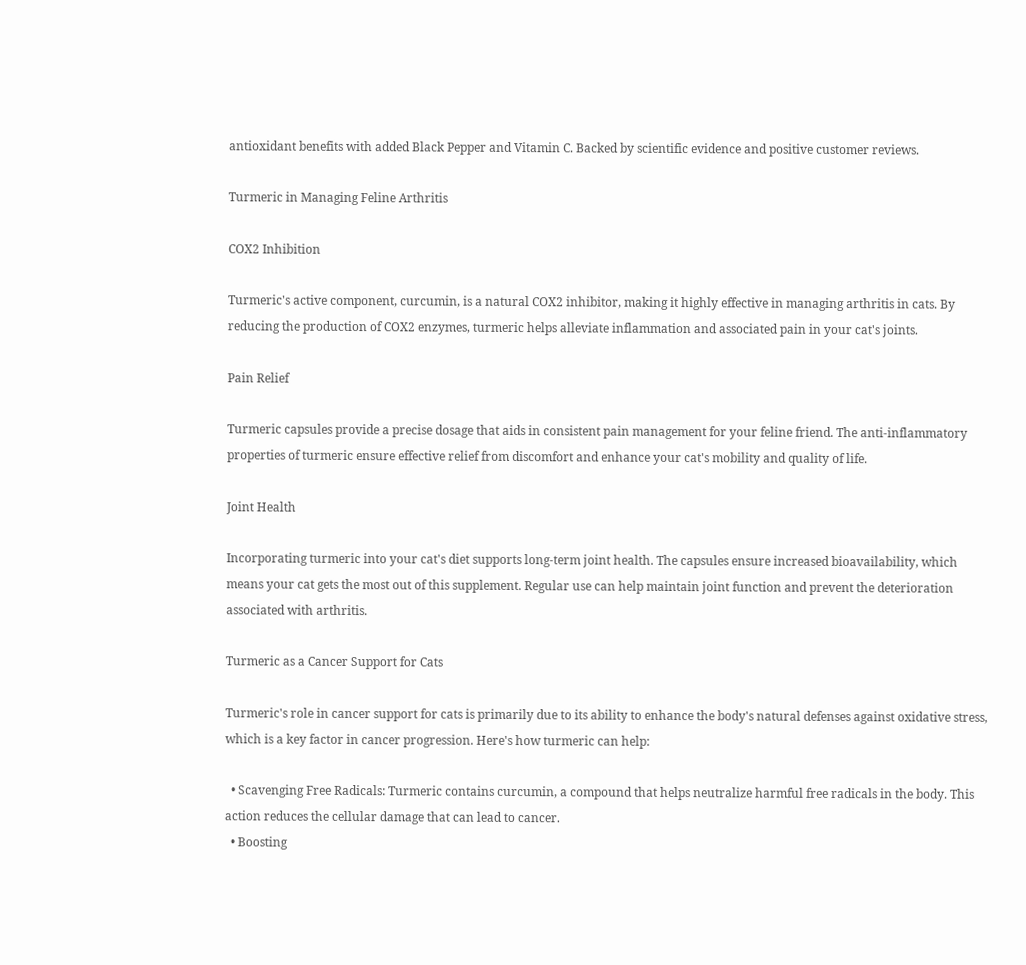antioxidant benefits with added Black Pepper and Vitamin C. Backed by scientific evidence and positive customer reviews.

Turmeric in Managing Feline Arthritis

COX2 Inhibition

Turmeric's active component, curcumin, is a natural COX2 inhibitor, making it highly effective in managing arthritis in cats. By reducing the production of COX2 enzymes, turmeric helps alleviate inflammation and associated pain in your cat's joints.

Pain Relief

Turmeric capsules provide a precise dosage that aids in consistent pain management for your feline friend. The anti-inflammatory properties of turmeric ensure effective relief from discomfort and enhance your cat's mobility and quality of life.

Joint Health

Incorporating turmeric into your cat's diet supports long-term joint health. The capsules ensure increased bioavailability, which means your cat gets the most out of this supplement. Regular use can help maintain joint function and prevent the deterioration associated with arthritis.

Turmeric as a Cancer Support for Cats

Turmeric's role in cancer support for cats is primarily due to its ability to enhance the body's natural defenses against oxidative stress, which is a key factor in cancer progression. Here's how turmeric can help:

  • Scavenging Free Radicals: Turmeric contains curcumin, a compound that helps neutralize harmful free radicals in the body. This action reduces the cellular damage that can lead to cancer.
  • Boosting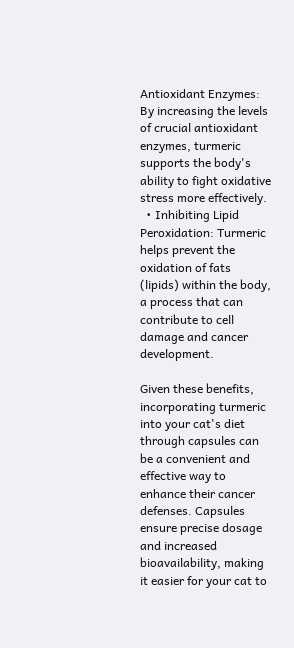Antioxidant Enzymes: By increasing the levels of crucial antioxidant enzymes, turmeric supports the body's ability to fight oxidative stress more effectively.
  • Inhibiting Lipid Peroxidation: Turmeric helps prevent the oxidation of fats (lipids) within the body, a process that can contribute to cell damage and cancer development.

Given these benefits, incorporating turmeric into your cat's diet through capsules can be a convenient and effective way to enhance their cancer defenses. Capsules ensure precise dosage and increased bioavailability, making it easier for your cat to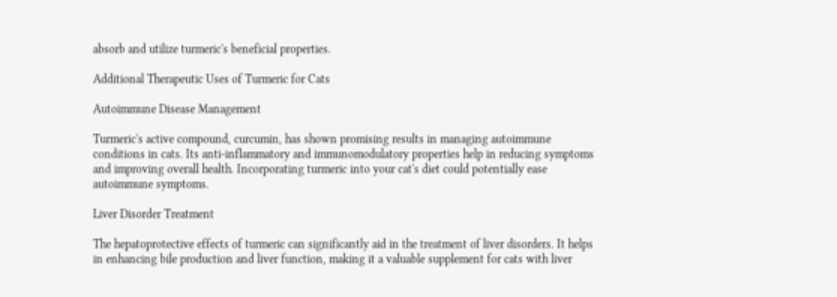absorb and utilize turmeric's beneficial properties.

Additional Therapeutic Uses of Turmeric for Cats

Autoimmune Disease Management

Turmeric's active compound, curcumin, has shown promising results in managing autoimmune conditions in cats. Its anti-inflammatory and immunomodulatory properties help in reducing symptoms and improving overall health. Incorporating turmeric into your cat's diet could potentially ease autoimmune symptoms.

Liver Disorder Treatment

The hepatoprotective effects of turmeric can significantly aid in the treatment of liver disorders. It helps in enhancing bile production and liver function, making it a valuable supplement for cats with liver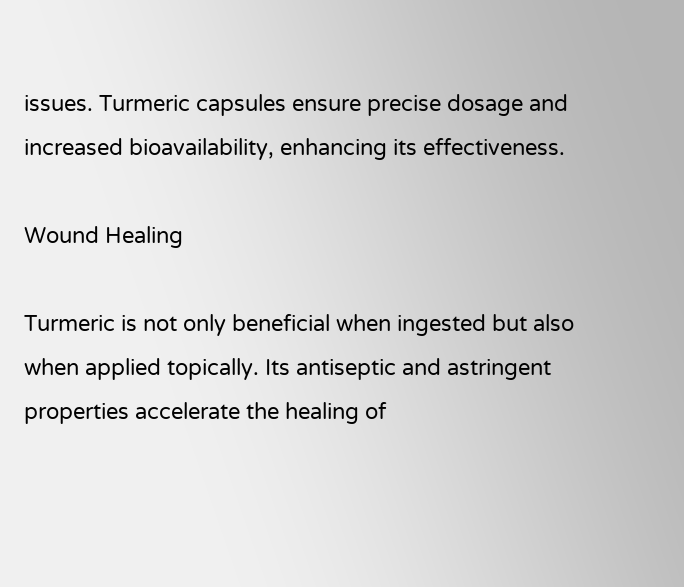issues. Turmeric capsules ensure precise dosage and increased bioavailability, enhancing its effectiveness.

Wound Healing

Turmeric is not only beneficial when ingested but also when applied topically. Its antiseptic and astringent properties accelerate the healing of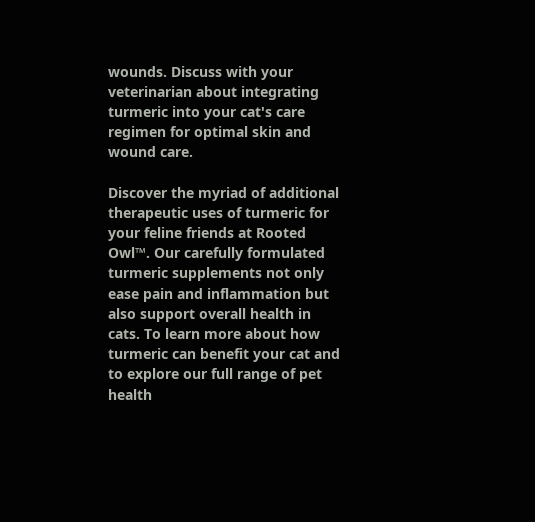wounds. Discuss with your veterinarian about integrating turmeric into your cat's care regimen for optimal skin and wound care.

Discover the myriad of additional therapeutic uses of turmeric for your feline friends at Rooted Owl™. Our carefully formulated turmeric supplements not only ease pain and inflammation but also support overall health in cats. To learn more about how turmeric can benefit your cat and to explore our full range of pet health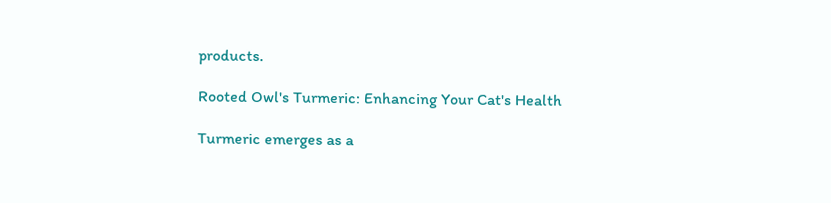products.

Rooted Owl's Turmeric: Enhancing Your Cat's Health

Turmeric emerges as a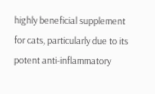highly beneficial supplement for cats, particularly due to its potent anti-inflammatory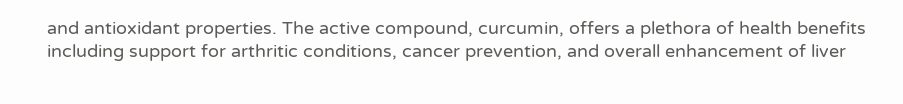and antioxidant properties. The active compound, curcumin, offers a plethora of health benefits including support for arthritic conditions, cancer prevention, and overall enhancement of liver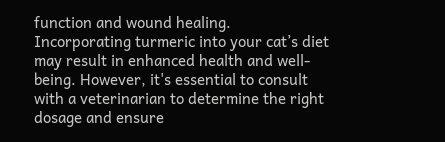function and wound healing. Incorporating turmeric into your cat’s diet may result in enhanced health and well-being. However, it's essential to consult with a veterinarian to determine the right dosage and ensure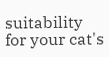suitability for your cat's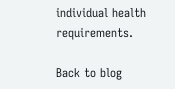individual health requirements.

Back to blog